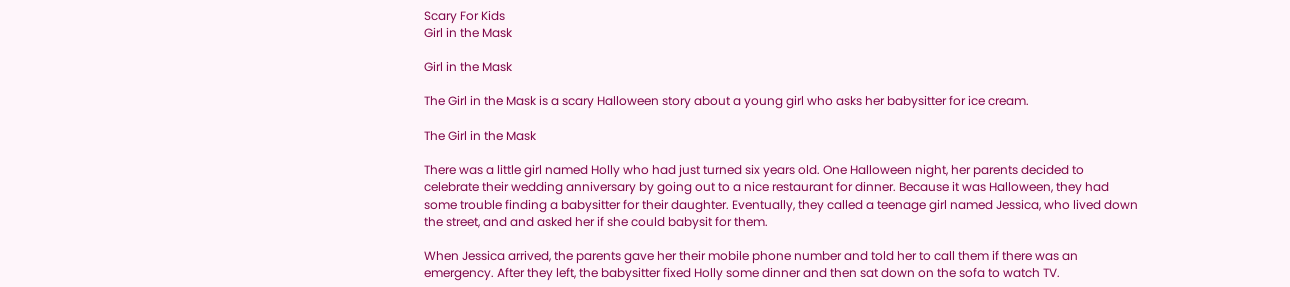Scary For Kids
Girl in the Mask

Girl in the Mask

The Girl in the Mask is a scary Halloween story about a young girl who asks her babysitter for ice cream.

The Girl in the Mask

There was a little girl named Holly who had just turned six years old. One Halloween night, her parents decided to celebrate their wedding anniversary by going out to a nice restaurant for dinner. Because it was Halloween, they had some trouble finding a babysitter for their daughter. Eventually, they called a teenage girl named Jessica, who lived down the street, and and asked her if she could babysit for them.

When Jessica arrived, the parents gave her their mobile phone number and told her to call them if there was an emergency. After they left, the babysitter fixed Holly some dinner and then sat down on the sofa to watch TV.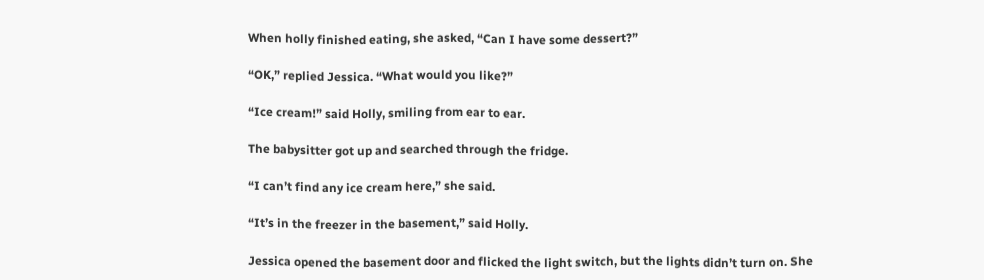When holly finished eating, she asked, “Can I have some dessert?”

“OK,” replied Jessica. “What would you like?”

“Ice cream!” said Holly, smiling from ear to ear.

The babysitter got up and searched through the fridge.

“I can’t find any ice cream here,” she said.

“It’s in the freezer in the basement,” said Holly.

Jessica opened the basement door and flicked the light switch, but the lights didn’t turn on. She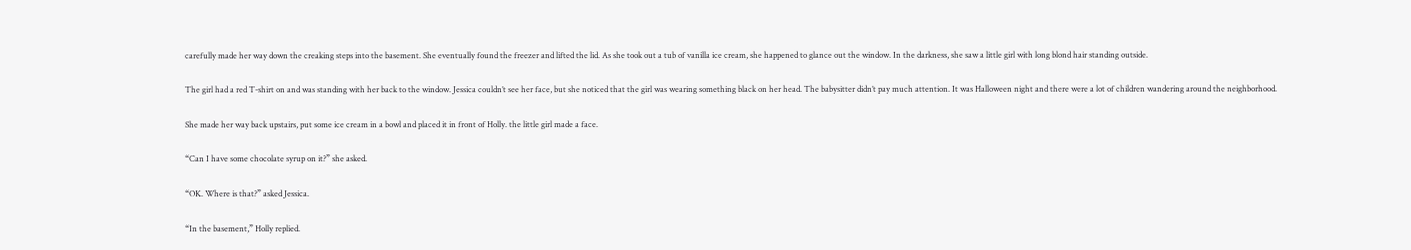carefully made her way down the creaking steps into the basement. She eventually found the freezer and lifted the lid. As she took out a tub of vanilla ice cream, she happened to glance out the window. In the darkness, she saw a little girl with long blond hair standing outside.

The girl had a red T-shirt on and was standing with her back to the window. Jessica couldn’t see her face, but she noticed that the girl was wearing something black on her head. The babysitter didn’t pay much attention. It was Halloween night and there were a lot of children wandering around the neighborhood.

She made her way back upstairs, put some ice cream in a bowl and placed it in front of Holly. the little girl made a face.

“Can I have some chocolate syrup on it?” she asked.

“OK. Where is that?” asked Jessica.

“In the basement,” Holly replied.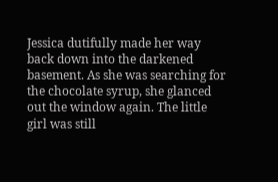Jessica dutifully made her way back down into the darkened basement. As she was searching for the chocolate syrup, she glanced out the window again. The little girl was still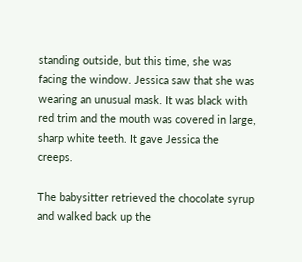standing outside, but this time, she was facing the window. Jessica saw that she was wearing an unusual mask. It was black with red trim and the mouth was covered in large, sharp white teeth. It gave Jessica the creeps.

The babysitter retrieved the chocolate syrup and walked back up the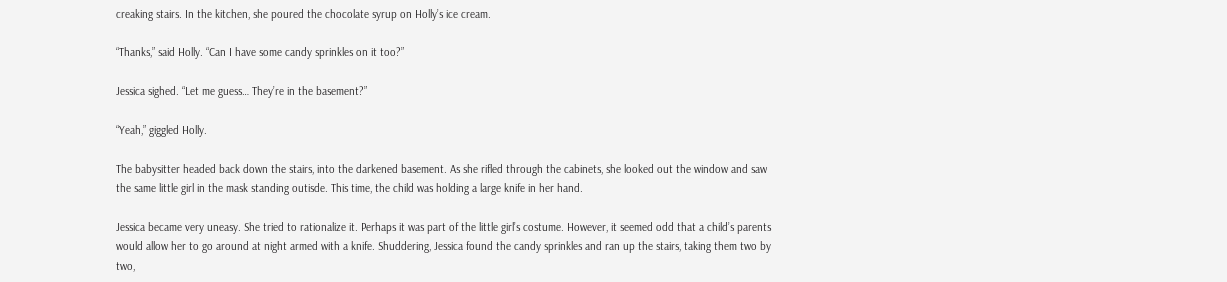creaking stairs. In the kitchen, she poured the chocolate syrup on Holly’s ice cream.

“Thanks,” said Holly. “Can I have some candy sprinkles on it too?”

Jessica sighed. “Let me guess… They’re in the basement?”

“Yeah,” giggled Holly.

The babysitter headed back down the stairs, into the darkened basement. As she rifled through the cabinets, she looked out the window and saw the same little girl in the mask standing outisde. This time, the child was holding a large knife in her hand.

Jessica became very uneasy. She tried to rationalize it. Perhaps it was part of the little girl’s costume. However, it seemed odd that a child’s parents would allow her to go around at night armed with a knife. Shuddering, Jessica found the candy sprinkles and ran up the stairs, taking them two by two,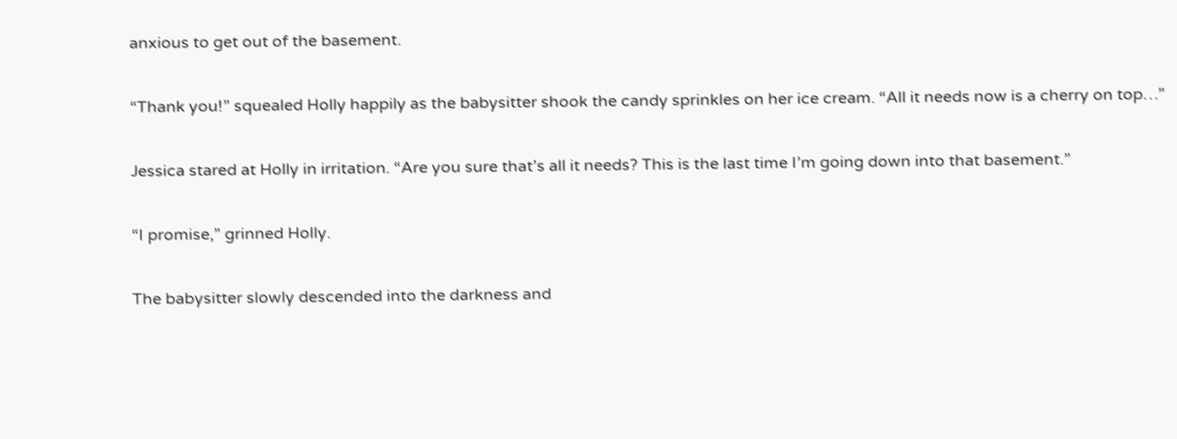anxious to get out of the basement.

“Thank you!” squealed Holly happily as the babysitter shook the candy sprinkles on her ice cream. “All it needs now is a cherry on top…”

Jessica stared at Holly in irritation. “Are you sure that’s all it needs? This is the last time I’m going down into that basement.”

“I promise,” grinned Holly.

The babysitter slowly descended into the darkness and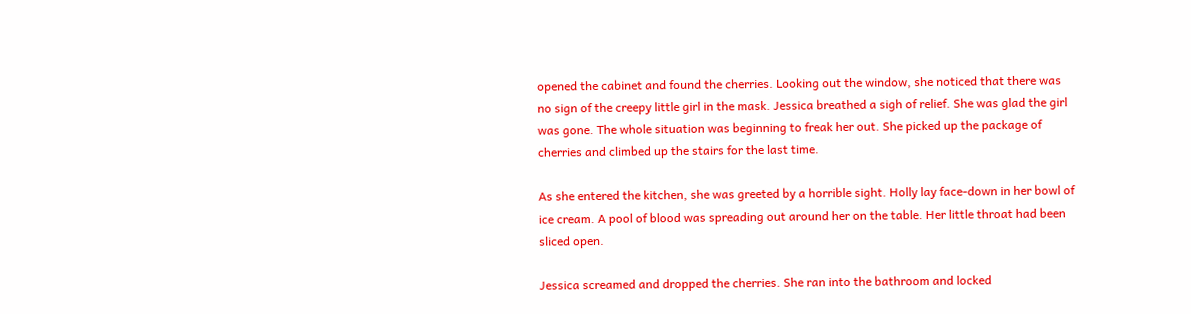opened the cabinet and found the cherries. Looking out the window, she noticed that there was no sign of the creepy little girl in the mask. Jessica breathed a sigh of relief. She was glad the girl was gone. The whole situation was beginning to freak her out. She picked up the package of cherries and climbed up the stairs for the last time.

As she entered the kitchen, she was greeted by a horrible sight. Holly lay face-down in her bowl of ice cream. A pool of blood was spreading out around her on the table. Her little throat had been sliced open.

Jessica screamed and dropped the cherries. She ran into the bathroom and locked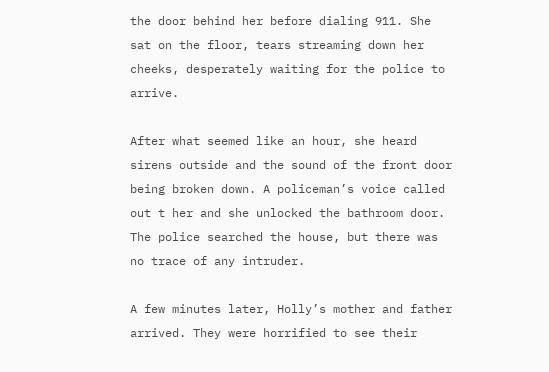the door behind her before dialing 911. She sat on the floor, tears streaming down her cheeks, desperately waiting for the police to arrive.

After what seemed like an hour, she heard sirens outside and the sound of the front door being broken down. A policeman’s voice called out t her and she unlocked the bathroom door. The police searched the house, but there was no trace of any intruder.

A few minutes later, Holly’s mother and father arrived. They were horrified to see their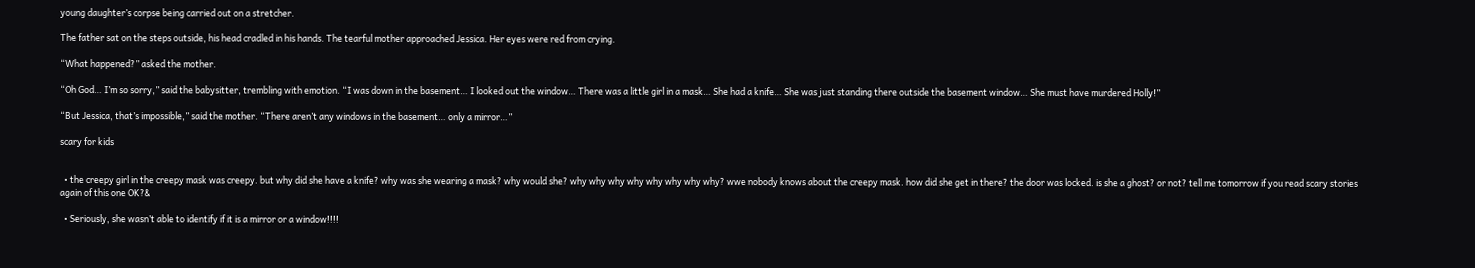young daughter’s corpse being carried out on a stretcher.

The father sat on the steps outside, his head cradled in his hands. The tearful mother approached Jessica. Her eyes were red from crying.

“What happened?” asked the mother.

“Oh God… I’m so sorry,” said the babysitter, trembling with emotion. “I was down in the basement… I looked out the window… There was a little girl in a mask… She had a knife… She was just standing there outside the basement window… She must have murdered Holly!”

“But Jessica, that’s impossible,” said the mother. “There aren’t any windows in the basement… only a mirror…”

scary for kids


  • the creepy girl in the creepy mask was creepy. but why did she have a knife? why was she wearing a mask? why would she? why why why why why why why why? wwe nobody knows about the creepy mask. how did she get in there? the door was locked. is she a ghost? or not? tell me tomorrow if you read scary stories again of this one OK?&

  • Seriously, she wasn’t able to identify if it is a mirror or a window!!!!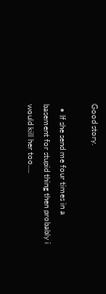Good story.

  • If she send me four times in a basement for stupid thing then probably i would kill her too….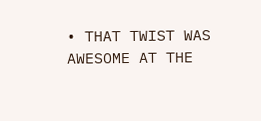• THAT TWIST WAS AWESOME AT THE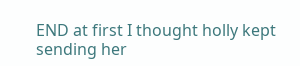END at first I thought holly kept sending her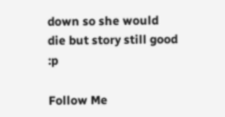down so she would die but story still good :p

Follow Me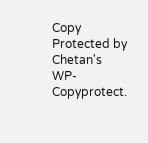Copy Protected by Chetan's WP-Copyprotect.